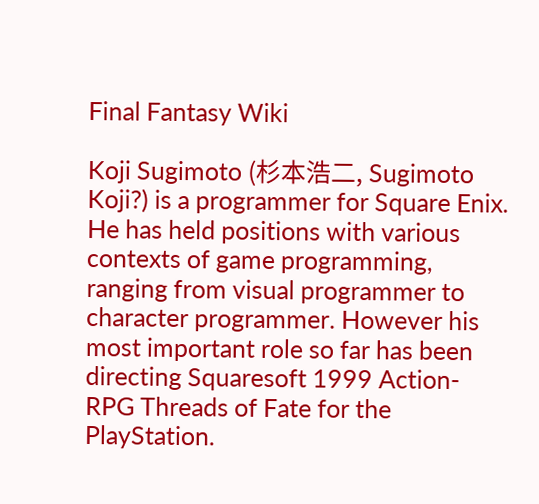Final Fantasy Wiki

Koji Sugimoto (杉本浩二, Sugimoto Koji?) is a programmer for Square Enix. He has held positions with various contexts of game programming, ranging from visual programmer to character programmer. However his most important role so far has been directing Squaresoft 1999 Action-RPG Threads of Fate for the PlayStation.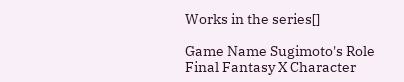Works in the series[]

Game Name Sugimoto's Role
Final Fantasy X Character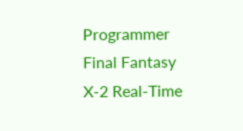Programmer
Final Fantasy X-2 Real-Time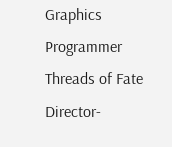Graphics Programmer
Threads of Fate Director-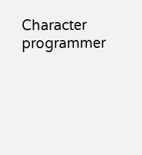Character programmer